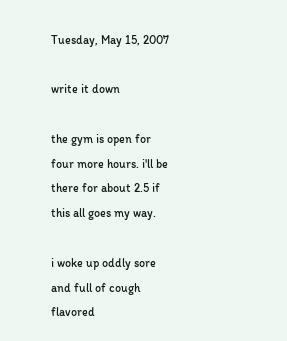Tuesday, May 15, 2007

write it down

the gym is open for four more hours. i'll be there for about 2.5 if this all goes my way.

i woke up oddly sore and full of cough flavored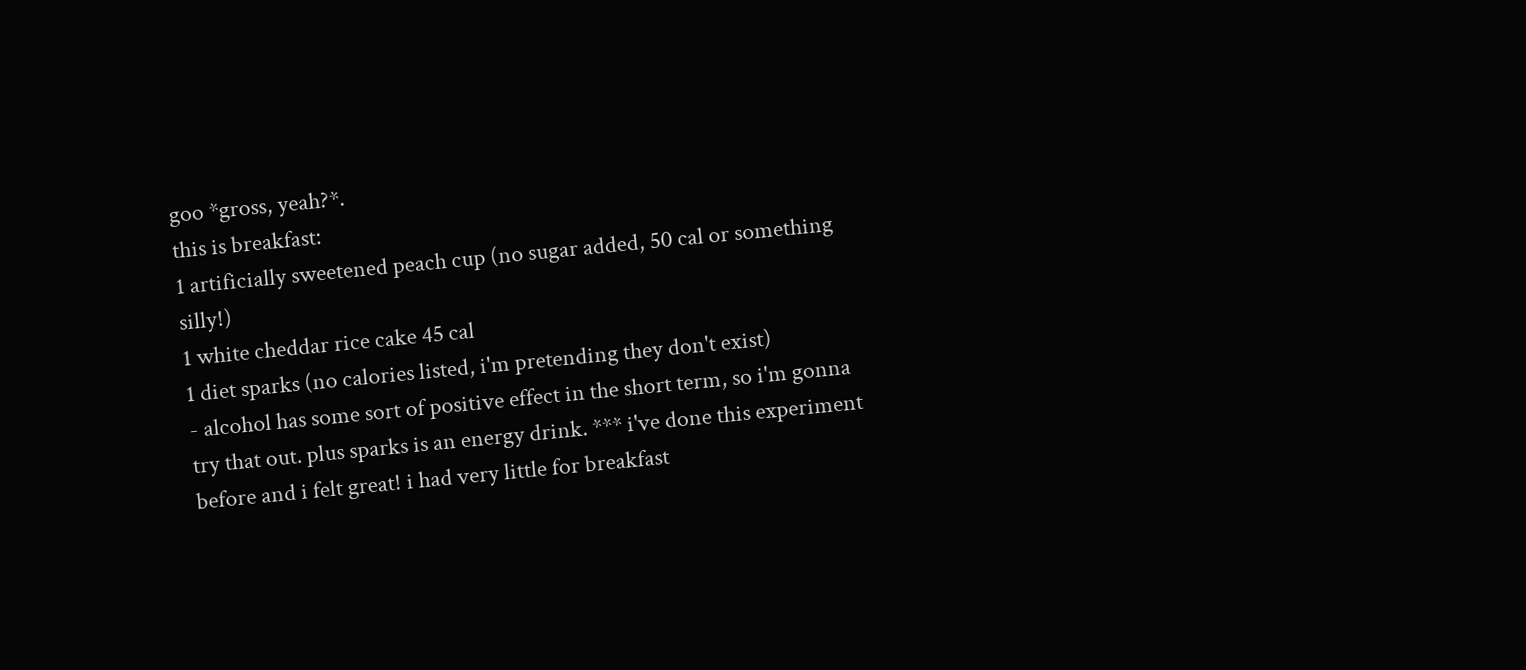goo *gross, yeah?*.
this is breakfast:
1 artificially sweetened peach cup (no sugar added, 50 cal or something silly!)
1 white cheddar rice cake 45 cal
1 diet sparks (no calories listed, i'm pretending they don't exist)
- alcohol has some sort of positive effect in the short term, so i'm gonna try that out. plus sparks is an energy drink. *** i've done this experiment before and i felt great! i had very little for breakfast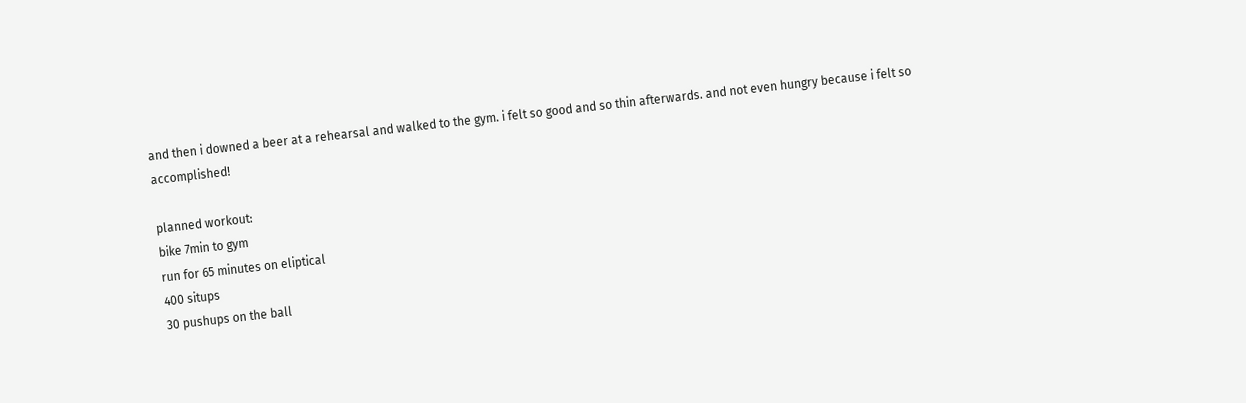and then i downed a beer at a rehearsal and walked to the gym. i felt so good and so thin afterwards. and not even hungry because i felt so accomplished!

planned workout:
bike 7min to gym
run for 65 minutes on eliptical
400 situps
30 pushups on the ball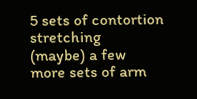5 sets of contortion stretching
(maybe) a few more sets of arm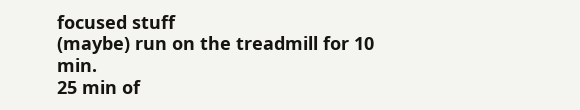focused stuff
(maybe) run on the treadmill for 10 min.
25 min of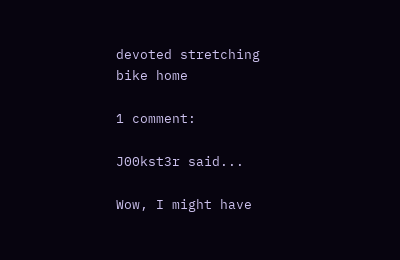devoted stretching
bike home

1 comment:

J00kst3r said...

Wow, I might have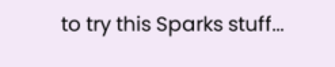to try this Sparks stuff...